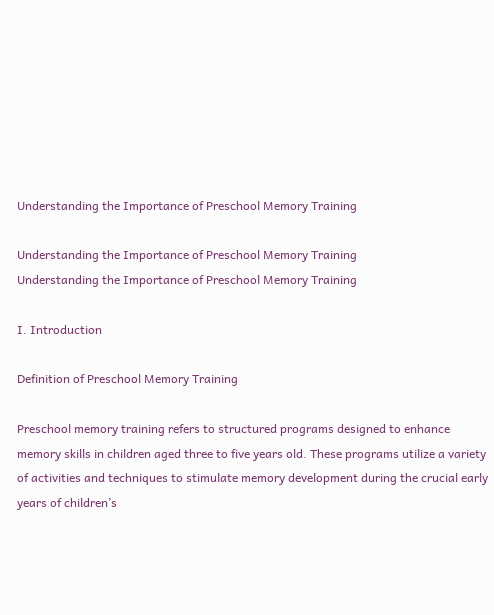Understanding the Importance of Preschool Memory Training

Understanding the Importance of Preschool Memory Training
Understanding the Importance of Preschool Memory Training

I. Introduction

Definition of Preschool Memory Training

Preschool memory training refers to structured programs designed to enhance memory skills in children aged three to five years old. These programs utilize a variety of activities and techniques to stimulate memory development during the crucial early years of children’s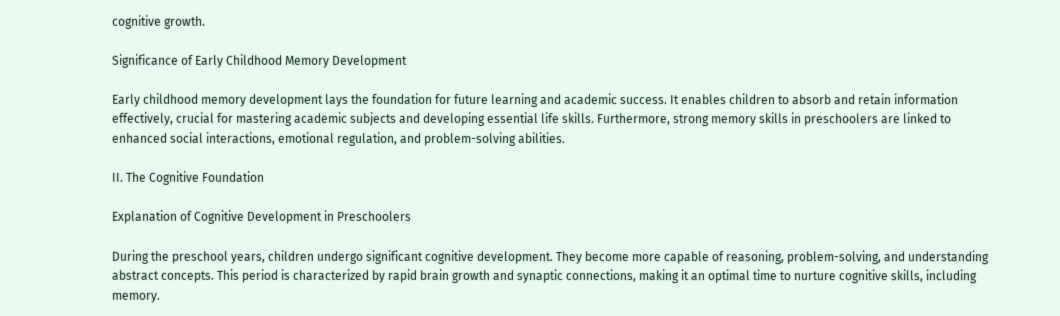cognitive growth.

Significance of Early Childhood Memory Development

Early childhood memory development lays the foundation for future learning and academic success. It enables children to absorb and retain information effectively, crucial for mastering academic subjects and developing essential life skills. Furthermore, strong memory skills in preschoolers are linked to enhanced social interactions, emotional regulation, and problem-solving abilities.

II. The Cognitive Foundation

Explanation of Cognitive Development in Preschoolers

During the preschool years, children undergo significant cognitive development. They become more capable of reasoning, problem-solving, and understanding abstract concepts. This period is characterized by rapid brain growth and synaptic connections, making it an optimal time to nurture cognitive skills, including memory.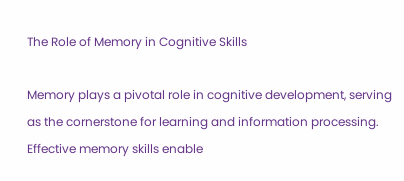The Role of Memory in Cognitive Skills

Memory plays a pivotal role in cognitive development, serving as the cornerstone for learning and information processing. Effective memory skills enable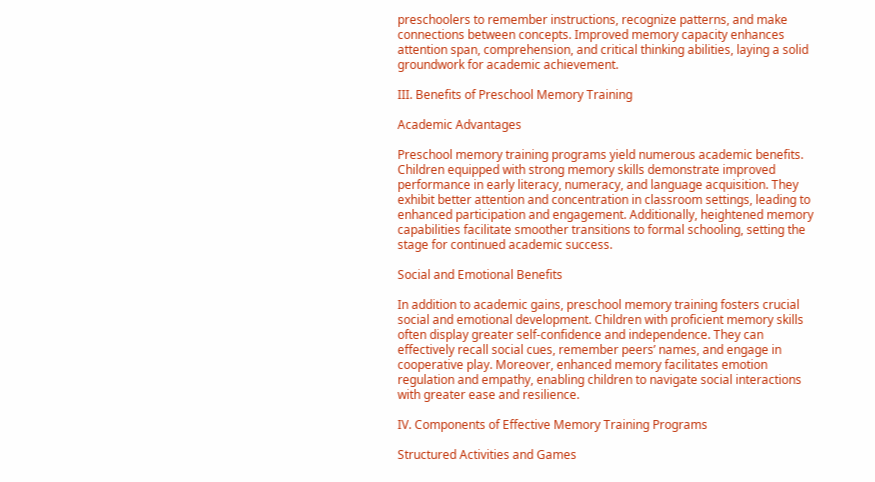preschoolers to remember instructions, recognize patterns, and make connections between concepts. Improved memory capacity enhances attention span, comprehension, and critical thinking abilities, laying a solid groundwork for academic achievement.

III. Benefits of Preschool Memory Training

Academic Advantages

Preschool memory training programs yield numerous academic benefits. Children equipped with strong memory skills demonstrate improved performance in early literacy, numeracy, and language acquisition. They exhibit better attention and concentration in classroom settings, leading to enhanced participation and engagement. Additionally, heightened memory capabilities facilitate smoother transitions to formal schooling, setting the stage for continued academic success.

Social and Emotional Benefits

In addition to academic gains, preschool memory training fosters crucial social and emotional development. Children with proficient memory skills often display greater self-confidence and independence. They can effectively recall social cues, remember peers’ names, and engage in cooperative play. Moreover, enhanced memory facilitates emotion regulation and empathy, enabling children to navigate social interactions with greater ease and resilience.

IV. Components of Effective Memory Training Programs

Structured Activities and Games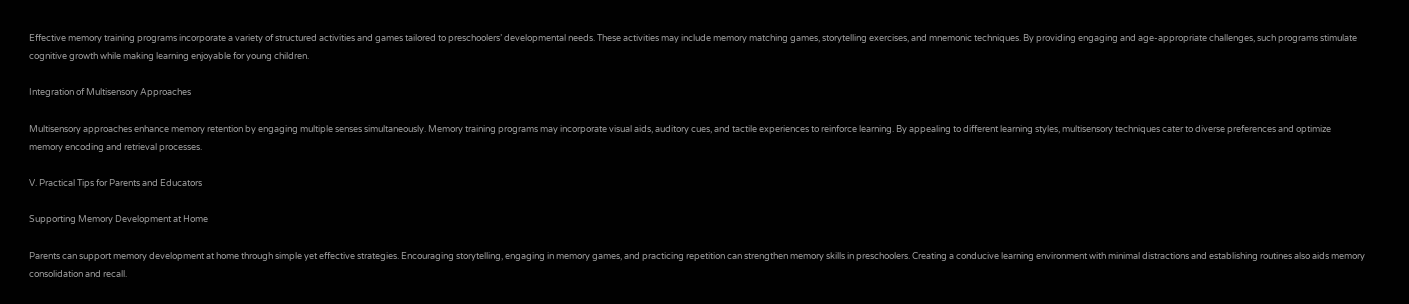Effective memory training programs incorporate a variety of structured activities and games tailored to preschoolers’ developmental needs. These activities may include memory matching games, storytelling exercises, and mnemonic techniques. By providing engaging and age-appropriate challenges, such programs stimulate cognitive growth while making learning enjoyable for young children.

Integration of Multisensory Approaches

Multisensory approaches enhance memory retention by engaging multiple senses simultaneously. Memory training programs may incorporate visual aids, auditory cues, and tactile experiences to reinforce learning. By appealing to different learning styles, multisensory techniques cater to diverse preferences and optimize memory encoding and retrieval processes.

V. Practical Tips for Parents and Educators

Supporting Memory Development at Home

Parents can support memory development at home through simple yet effective strategies. Encouraging storytelling, engaging in memory games, and practicing repetition can strengthen memory skills in preschoolers. Creating a conducive learning environment with minimal distractions and establishing routines also aids memory consolidation and recall.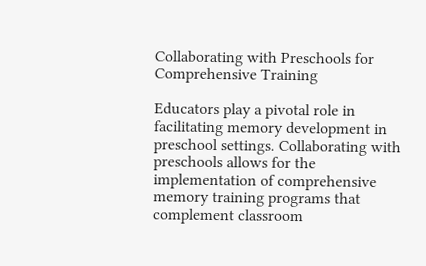Collaborating with Preschools for Comprehensive Training

Educators play a pivotal role in facilitating memory development in preschool settings. Collaborating with preschools allows for the implementation of comprehensive memory training programs that complement classroom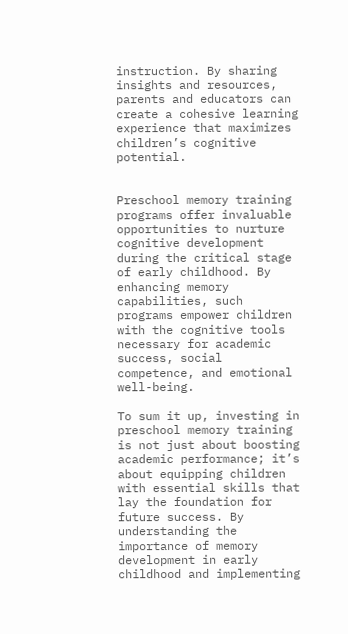instruction. By sharing insights and resources, parents and educators can create a cohesive learning experience that maximizes children’s cognitive potential.


Preschool memory training programs offer invaluable opportunities to nurture cognitive development during the critical stage of early childhood. By enhancing memory capabilities, such programs empower children with the cognitive tools necessary for academic success, social competence, and emotional well-being.

To sum it up, investing in preschool memory training is not just about boosting academic performance; it’s about equipping children with essential skills that lay the foundation for future success. By understanding the importance of memory development in early childhood and implementing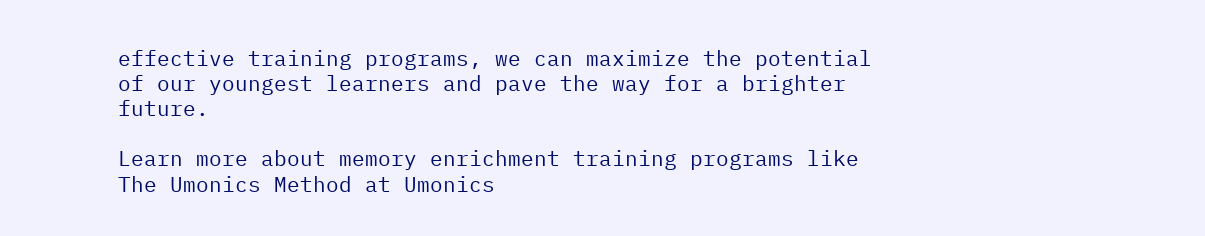effective training programs, we can maximize the potential of our youngest learners and pave the way for a brighter future.

Learn more about memory enrichment training programs like The Umonics Method at Umonics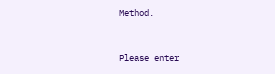Method.


Please enter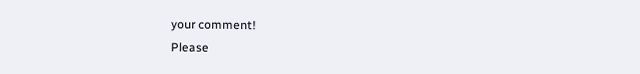your comment!
Please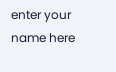enter your name here